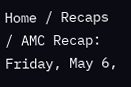Home / Recaps / AMC Recap: Friday, May 6,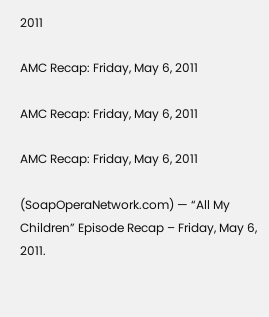2011

AMC Recap: Friday, May 6, 2011

AMC Recap: Friday, May 6, 2011

AMC Recap: Friday, May 6, 2011

(SoapOperaNetwork.com) — “All My Children” Episode Recap – Friday, May 6, 2011.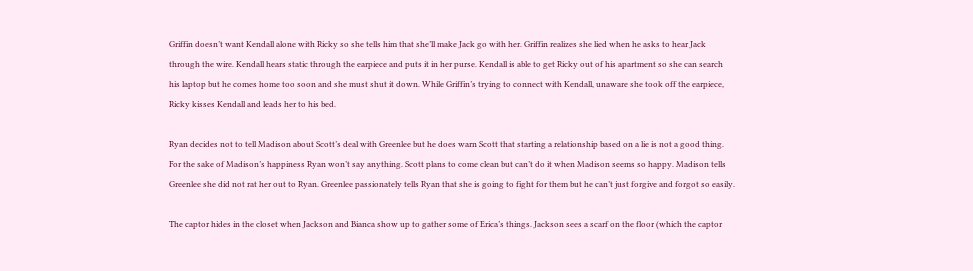Griffin doesn’t want Kendall alone with Ricky so she tells him that she’ll make Jack go with her. Griffin realizes she lied when he asks to hear Jack through the wire. Kendall hears static through the earpiece and puts it in her purse. Kendall is able to get Ricky out of his apartment so she can search his laptop but he comes home too soon and she must shut it down. While Griffin’s trying to connect with Kendall, unaware she took off the earpiece, Ricky kisses Kendall and leads her to his bed.

Ryan decides not to tell Madison about Scott’s deal with Greenlee but he does warn Scott that starting a relationship based on a lie is not a good thing. For the sake of Madison’s happiness Ryan won’t say anything. Scott plans to come clean but can’t do it when Madison seems so happy. Madison tells Greenlee she did not rat her out to Ryan. Greenlee passionately tells Ryan that she is going to fight for them but he can’t just forgive and forgot so easily.

The captor hides in the closet when Jackson and Bianca show up to gather some of Erica’s things. Jackson sees a scarf on the floor (which the captor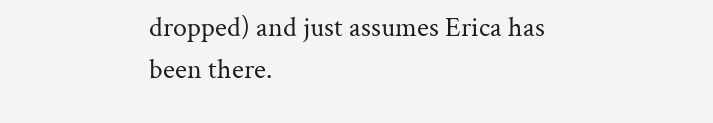dropped) and just assumes Erica has been there.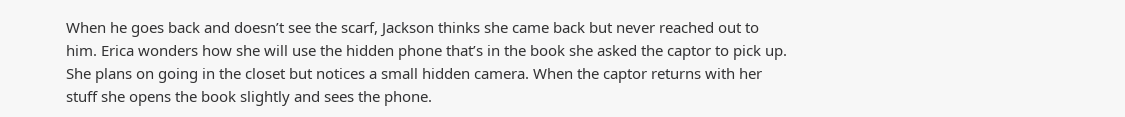When he goes back and doesn’t see the scarf, Jackson thinks she came back but never reached out to him. Erica wonders how she will use the hidden phone that’s in the book she asked the captor to pick up. She plans on going in the closet but notices a small hidden camera. When the captor returns with her stuff she opens the book slightly and sees the phone.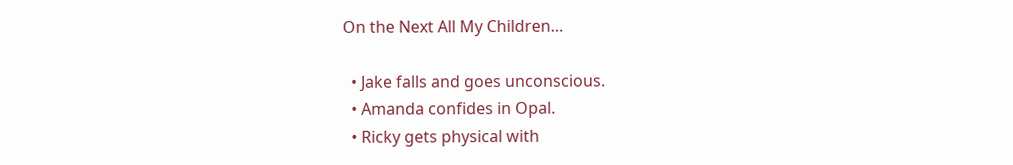On the Next All My Children…

  • Jake falls and goes unconscious.
  • Amanda confides in Opal.
  • Ricky gets physical with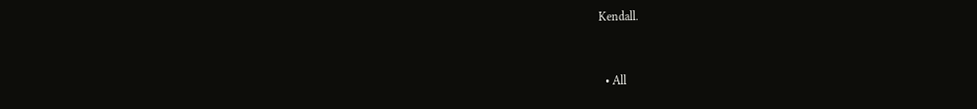Kendall.


  • All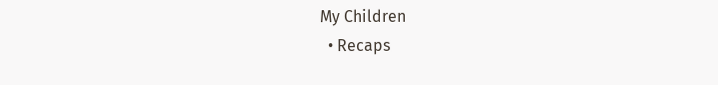My Children
  • Recaps